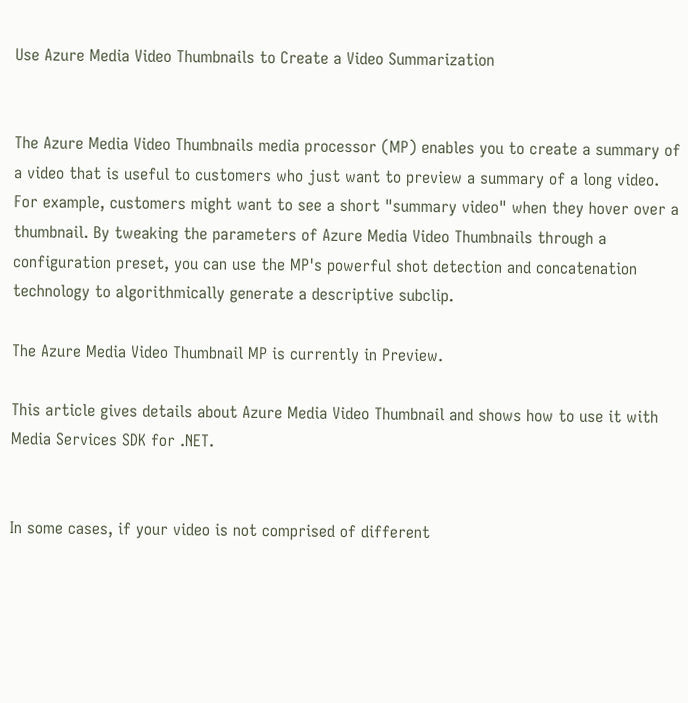Use Azure Media Video Thumbnails to Create a Video Summarization


The Azure Media Video Thumbnails media processor (MP) enables you to create a summary of a video that is useful to customers who just want to preview a summary of a long video. For example, customers might want to see a short "summary video" when they hover over a thumbnail. By tweaking the parameters of Azure Media Video Thumbnails through a configuration preset, you can use the MP's powerful shot detection and concatenation technology to algorithmically generate a descriptive subclip.

The Azure Media Video Thumbnail MP is currently in Preview.

This article gives details about Azure Media Video Thumbnail and shows how to use it with Media Services SDK for .NET.


In some cases, if your video is not comprised of different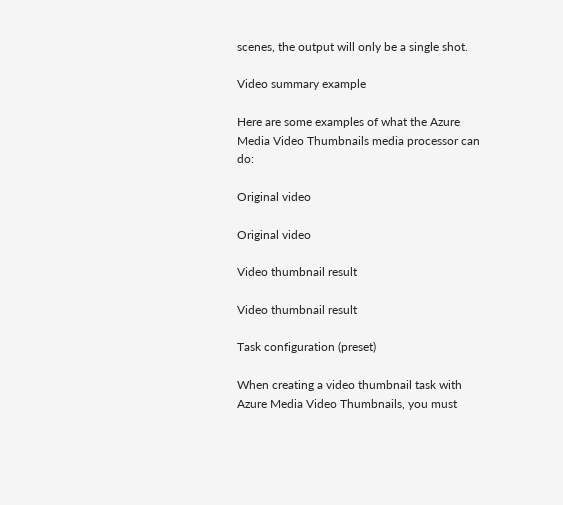scenes, the output will only be a single shot.

Video summary example

Here are some examples of what the Azure Media Video Thumbnails media processor can do:

Original video

Original video

Video thumbnail result

Video thumbnail result

Task configuration (preset)

When creating a video thumbnail task with Azure Media Video Thumbnails, you must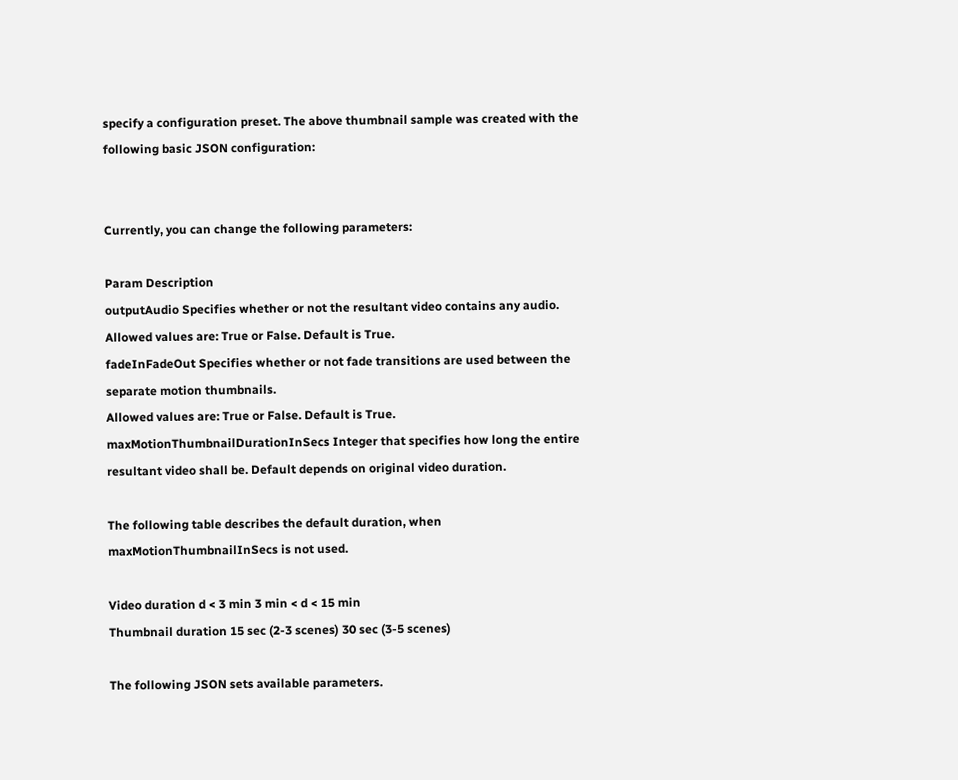specify a configuration preset. The above thumbnail sample was created with the following basic JSON configuration:


Currently, you can change the following parameters:

Param Description
outputAudio Specifies whether or not the resultant video contains any audio.
Allowed values are: True or False. Default is True.
fadeInFadeOut Specifies whether or not fade transitions are used between the separate motion thumbnails.
Allowed values are: True or False. Default is True.
maxMotionThumbnailDurationInSecs Integer that specifies how long the entire resultant video shall be. Default depends on original video duration.

The following table describes the default duration, when maxMotionThumbnailInSecs is not used.

Video duration d < 3 min 3 min < d < 15 min
Thumbnail duration 15 sec (2-3 scenes) 30 sec (3-5 scenes)

The following JSON sets available parameters.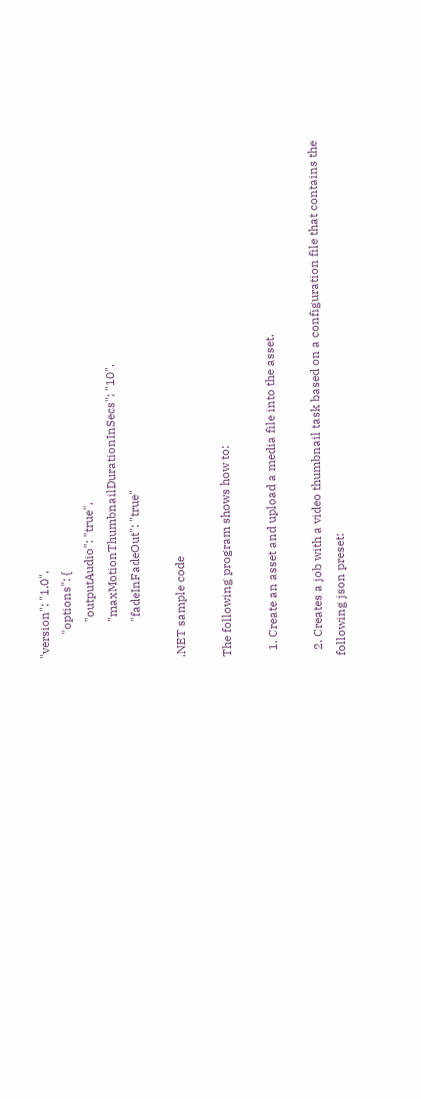"version": "1.0",
        "options": {
            "outputAudio": "true",
            "maxMotionThumbnailDurationInSecs": "10",
            "fadeInFadeOut": "true"

.NET sample code

The following program shows how to:

  1. Create an asset and upload a media file into the asset.

  2. Creates a job with a video thumbnail task based on a configuration file that contains the following json preset: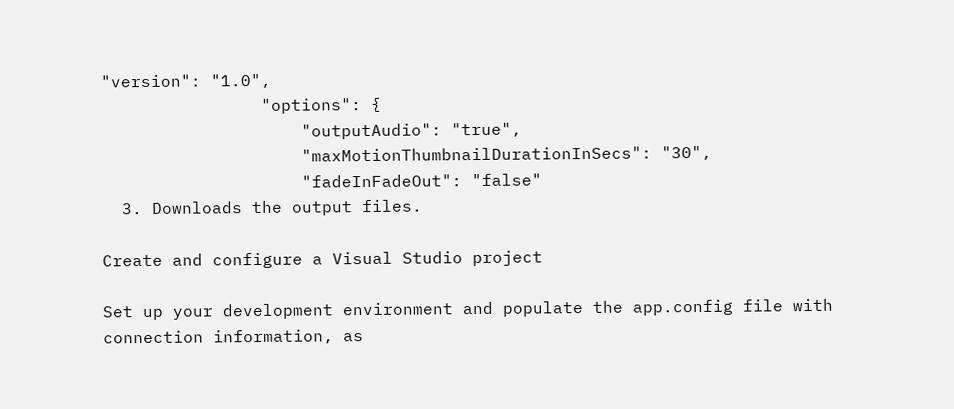"version": "1.0",
                "options": {
                    "outputAudio": "true",
                    "maxMotionThumbnailDurationInSecs": "30",
                    "fadeInFadeOut": "false"
  3. Downloads the output files.

Create and configure a Visual Studio project

Set up your development environment and populate the app.config file with connection information, as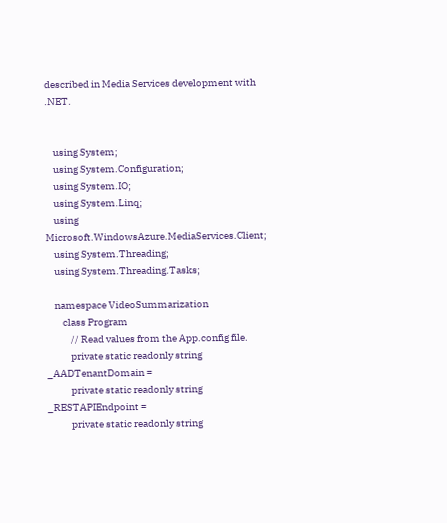described in Media Services development with .NET.


    using System;
    using System.Configuration;
    using System.IO;
    using System.Linq;
    using Microsoft.WindowsAzure.MediaServices.Client;
    using System.Threading;
    using System.Threading.Tasks;

    namespace VideoSummarization
        class Program
            // Read values from the App.config file.
            private static readonly string _AADTenantDomain =
            private static readonly string _RESTAPIEndpoint =
            private static readonly string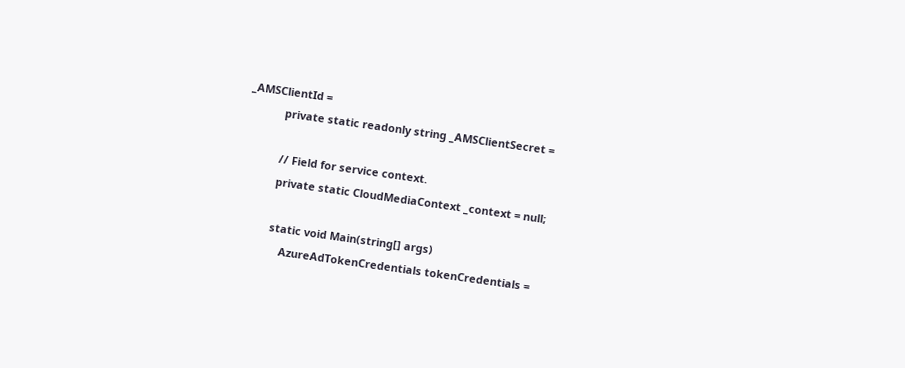_AMSClientId =
            private static readonly string _AMSClientSecret =

            // Field for service context.
            private static CloudMediaContext _context = null;

            static void Main(string[] args)
                AzureAdTokenCredentials tokenCredentials =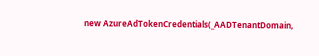new AzureAdTokenCredentials(_AADTenantDomain,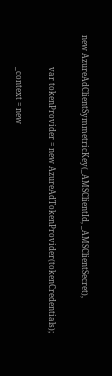new AzureAdClientSymmetricKey(_AMSClientId, _AMSClientSecret),

                var tokenProvider = new AzureAdTokenProvider(tokenCredentials);

                _context = new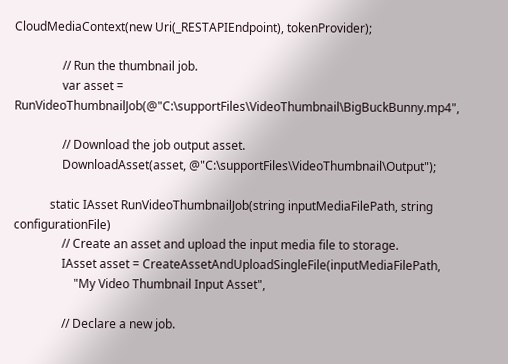CloudMediaContext(new Uri(_RESTAPIEndpoint), tokenProvider);

                // Run the thumbnail job.
                var asset = RunVideoThumbnailJob(@"C:\supportFiles\VideoThumbnail\BigBuckBunny.mp4",

                // Download the job output asset.
                DownloadAsset(asset, @"C:\supportFiles\VideoThumbnail\Output");

            static IAsset RunVideoThumbnailJob(string inputMediaFilePath, string configurationFile)
                // Create an asset and upload the input media file to storage.
                IAsset asset = CreateAssetAndUploadSingleFile(inputMediaFilePath,
                    "My Video Thumbnail Input Asset",

                // Declare a new job.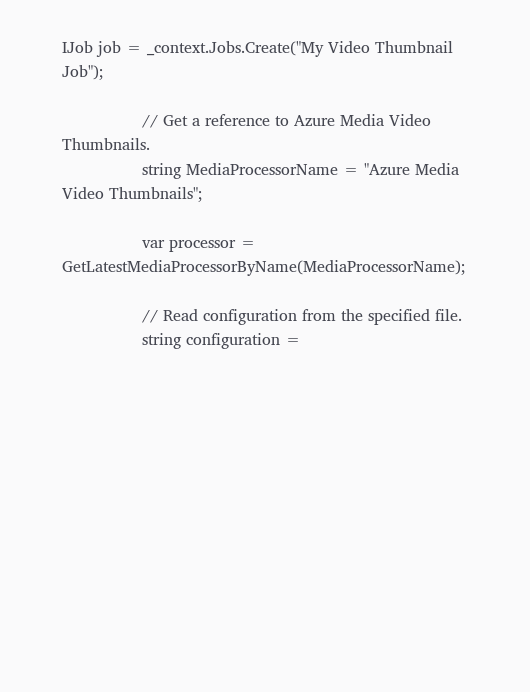IJob job = _context.Jobs.Create("My Video Thumbnail Job");

                // Get a reference to Azure Media Video Thumbnails.
                string MediaProcessorName = "Azure Media Video Thumbnails";

                var processor = GetLatestMediaProcessorByName(MediaProcessorName);

                // Read configuration from the specified file.
                string configuration =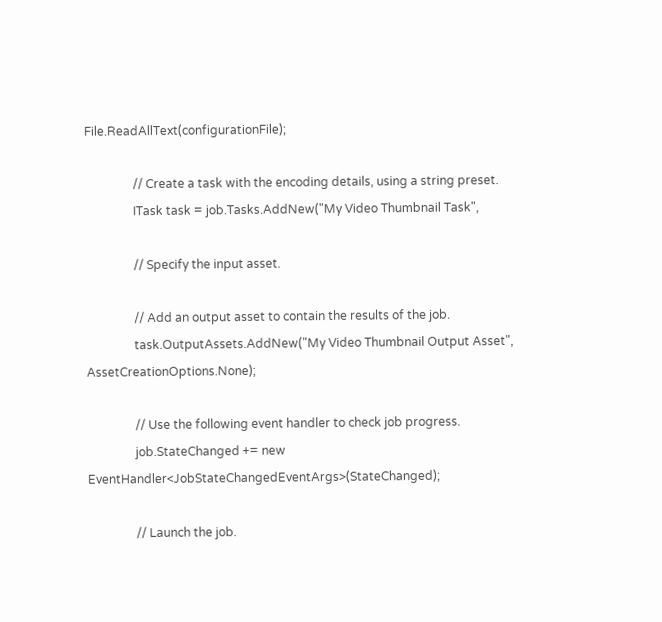File.ReadAllText(configurationFile);

                // Create a task with the encoding details, using a string preset.
                ITask task = job.Tasks.AddNew("My Video Thumbnail Task",

                // Specify the input asset.

                // Add an output asset to contain the results of the job.
                task.OutputAssets.AddNew("My Video Thumbnail Output Asset", AssetCreationOptions.None);

                // Use the following event handler to check job progress.
                job.StateChanged += new EventHandler<JobStateChangedEventArgs>(StateChanged);

                // Launch the job.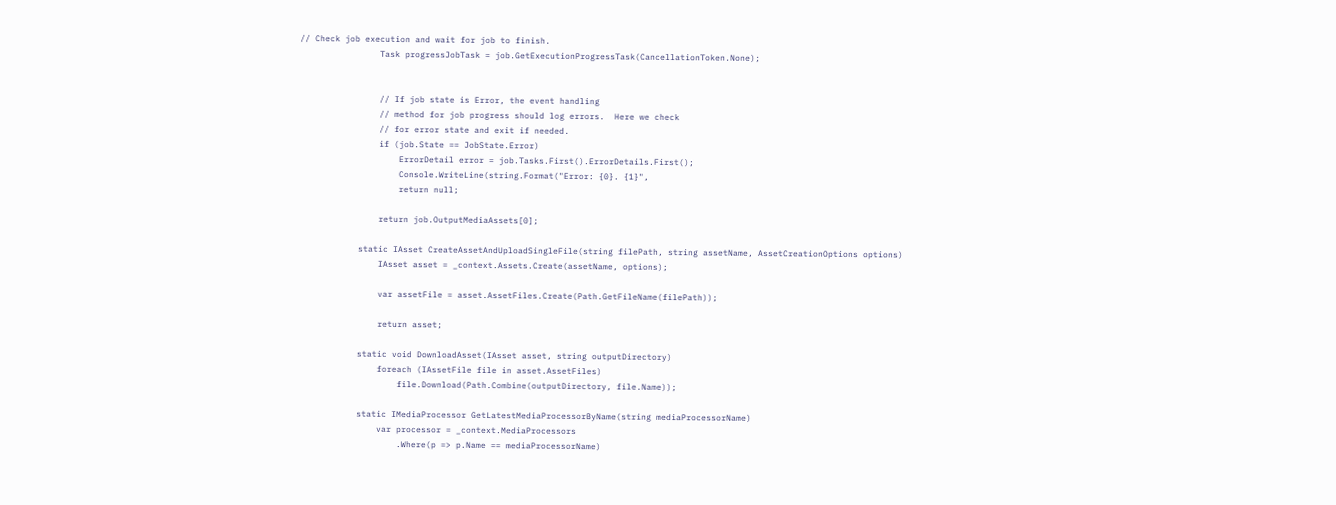// Check job execution and wait for job to finish.
                Task progressJobTask = job.GetExecutionProgressTask(CancellationToken.None);


                // If job state is Error, the event handling
                // method for job progress should log errors.  Here we check
                // for error state and exit if needed.
                if (job.State == JobState.Error)
                    ErrorDetail error = job.Tasks.First().ErrorDetails.First();
                    Console.WriteLine(string.Format("Error: {0}. {1}",
                    return null;

                return job.OutputMediaAssets[0];

            static IAsset CreateAssetAndUploadSingleFile(string filePath, string assetName, AssetCreationOptions options)
                IAsset asset = _context.Assets.Create(assetName, options);

                var assetFile = asset.AssetFiles.Create(Path.GetFileName(filePath));

                return asset;

            static void DownloadAsset(IAsset asset, string outputDirectory)
                foreach (IAssetFile file in asset.AssetFiles)
                    file.Download(Path.Combine(outputDirectory, file.Name));

            static IMediaProcessor GetLatestMediaProcessorByName(string mediaProcessorName)
                var processor = _context.MediaProcessors
                    .Where(p => p.Name == mediaProcessorName)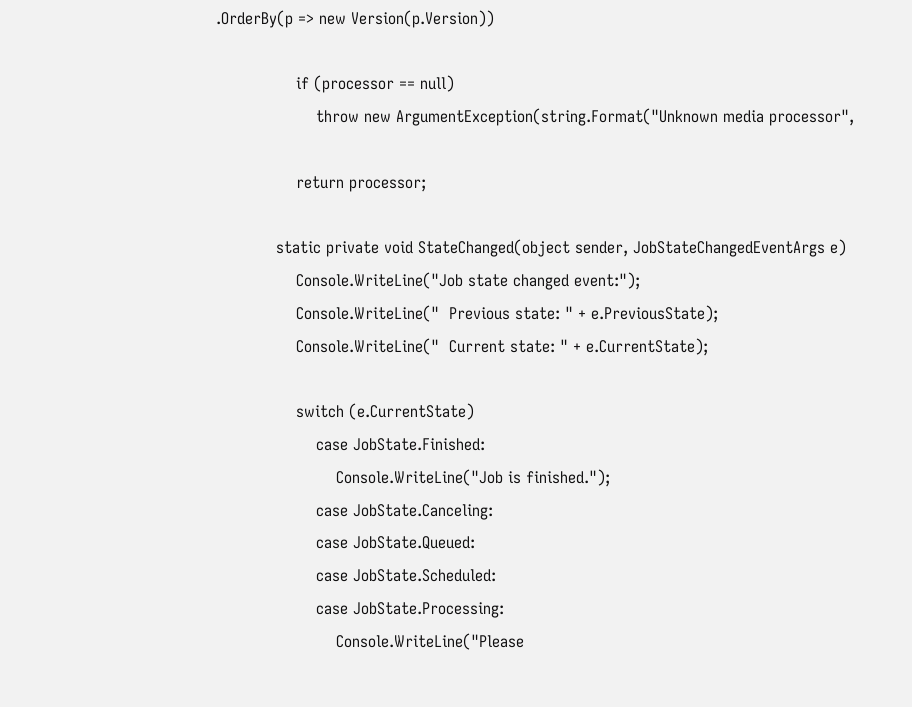.OrderBy(p => new Version(p.Version))

                if (processor == null)
                    throw new ArgumentException(string.Format("Unknown media processor",

                return processor;

            static private void StateChanged(object sender, JobStateChangedEventArgs e)
                Console.WriteLine("Job state changed event:");
                Console.WriteLine("  Previous state: " + e.PreviousState);
                Console.WriteLine("  Current state: " + e.CurrentState);

                switch (e.CurrentState)
                    case JobState.Finished:
                        Console.WriteLine("Job is finished.");
                    case JobState.Canceling:
                    case JobState.Queued:
                    case JobState.Scheduled:
                    case JobState.Processing:
                        Console.WriteLine("Please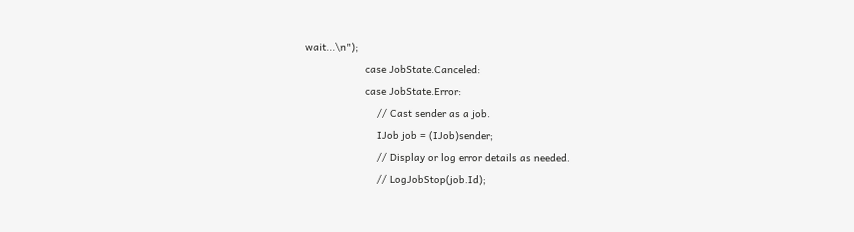wait...\n");
                    case JobState.Canceled:
                    case JobState.Error:
                        // Cast sender as a job.
                        IJob job = (IJob)sender;
                        // Display or log error details as needed.
                        // LogJobStop(job.Id);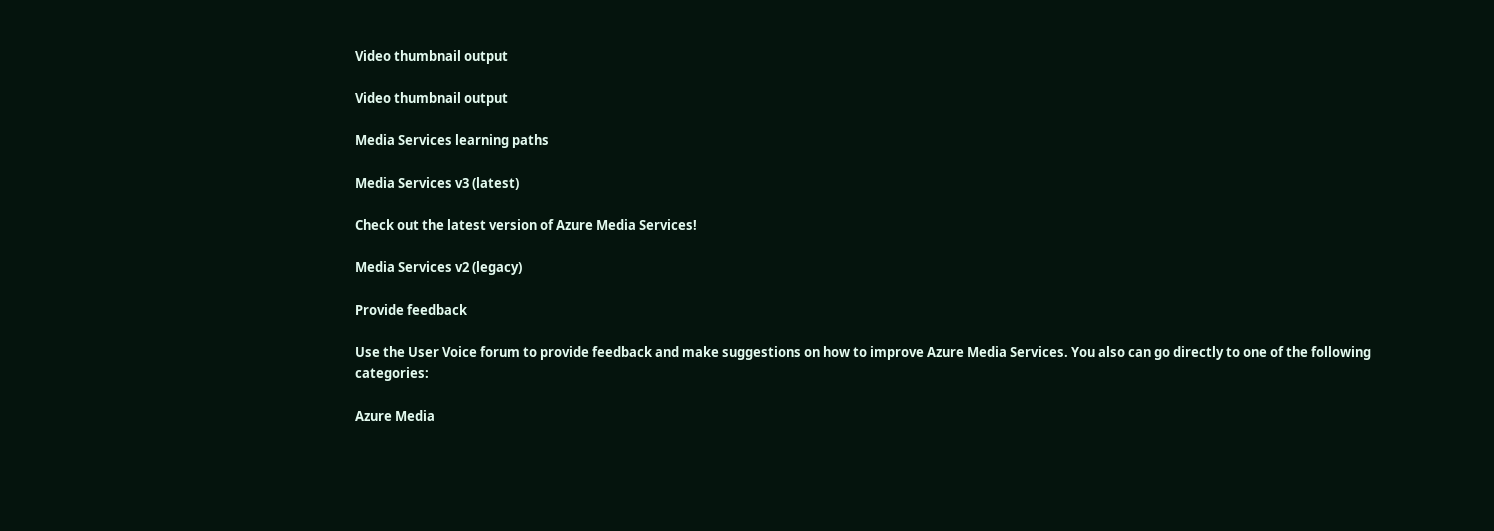Video thumbnail output

Video thumbnail output

Media Services learning paths

Media Services v3 (latest)

Check out the latest version of Azure Media Services!

Media Services v2 (legacy)

Provide feedback

Use the User Voice forum to provide feedback and make suggestions on how to improve Azure Media Services. You also can go directly to one of the following categories:

Azure Media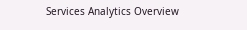Services Analytics Overview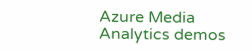Azure Media Analytics demos